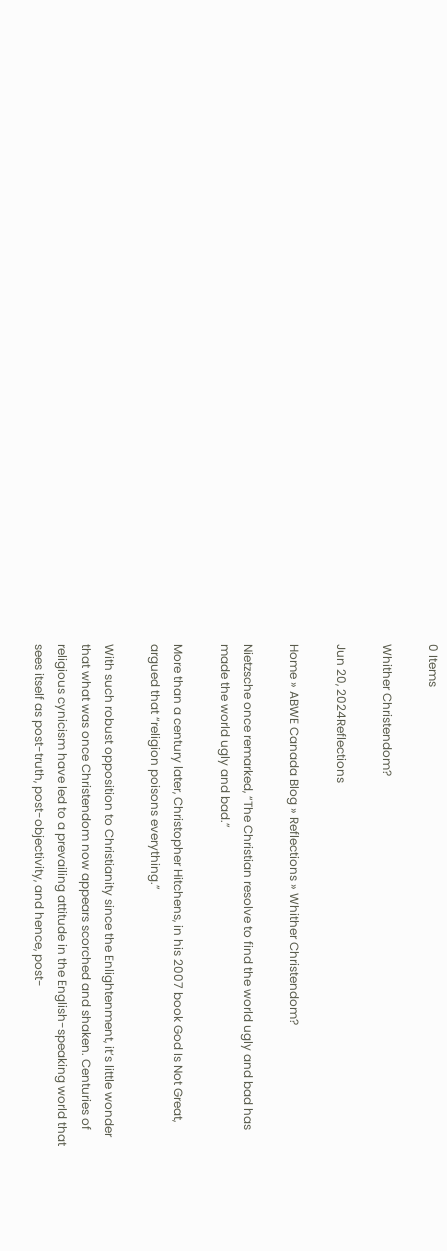0 Items

Whither Christendom?

Jun 20, 2024Reflections

Home » ABWE Canada Blog » Reflections » Whither Christendom?

Nietzsche once remarked, “The Christian resolve to find the world ugly and bad has made the world ugly and bad.”

More than a century later, Christopher Hitchens, in his 2007 book God Is Not Great, argued that “religion poisons everything.”

With such robust opposition to Christianity since the Enlightenment, it’s little wonder that what was once Christendom now appears scorched and shaken. Centuries of religious cynicism have led to a prevailing attitude in the English-speaking world that sees itself as post-truth, post-objectivity, and hence, post-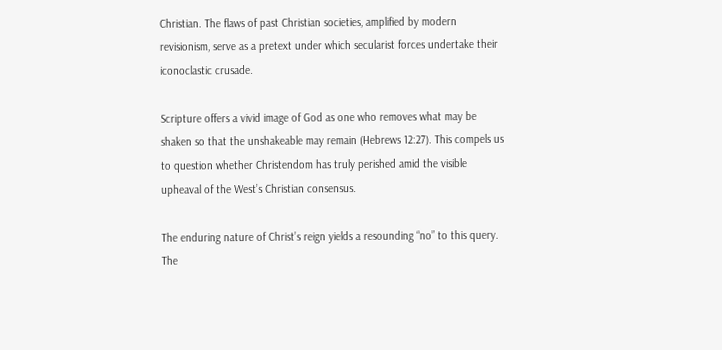Christian. The flaws of past Christian societies, amplified by modern revisionism, serve as a pretext under which secularist forces undertake their iconoclastic crusade.

Scripture offers a vivid image of God as one who removes what may be shaken so that the unshakeable may remain (Hebrews 12:27). This compels us to question whether Christendom has truly perished amid the visible upheaval of the West’s Christian consensus.

The enduring nature of Christ’s reign yields a resounding “no” to this query. The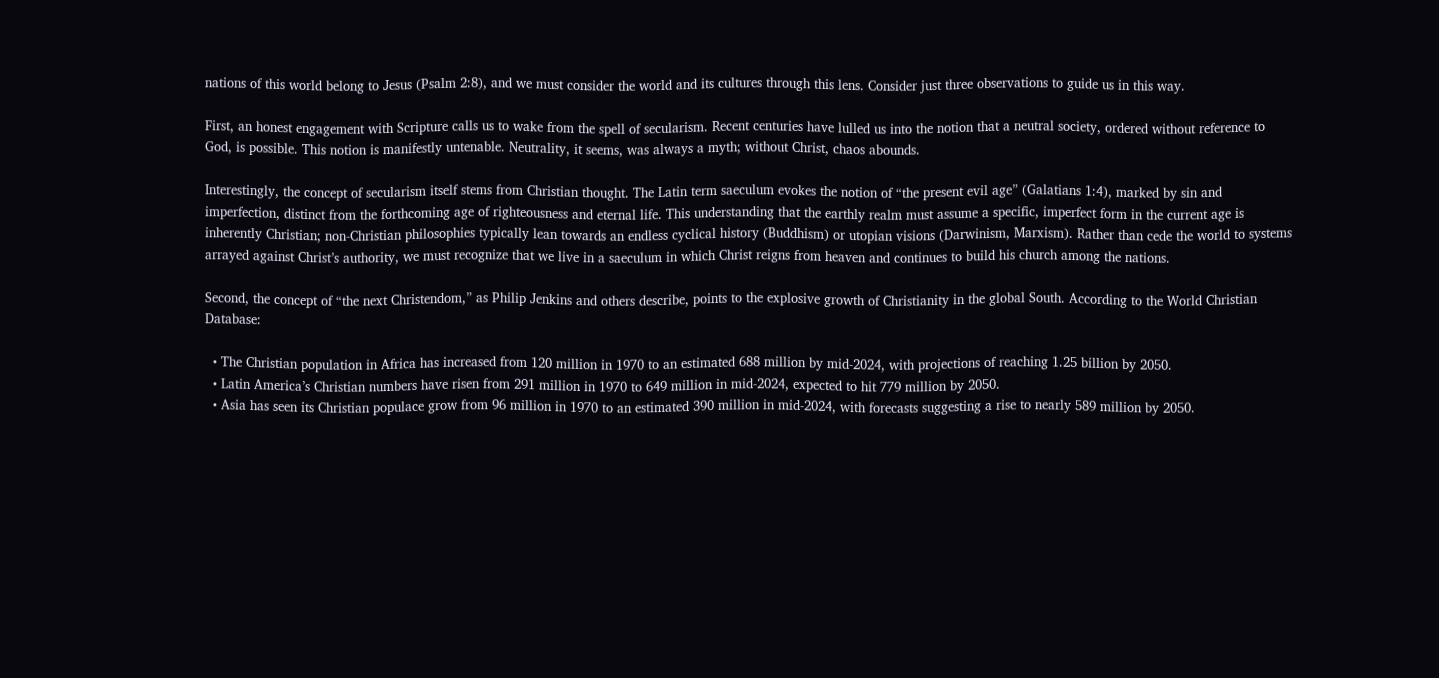nations of this world belong to Jesus (Psalm 2:8), and we must consider the world and its cultures through this lens. Consider just three observations to guide us in this way.

First, an honest engagement with Scripture calls us to wake from the spell of secularism. Recent centuries have lulled us into the notion that a neutral society, ordered without reference to God, is possible. This notion is manifestly untenable. Neutrality, it seems, was always a myth; without Christ, chaos abounds.

Interestingly, the concept of secularism itself stems from Christian thought. The Latin term saeculum evokes the notion of “the present evil age” (Galatians 1:4), marked by sin and imperfection, distinct from the forthcoming age of righteousness and eternal life. This understanding that the earthly realm must assume a specific, imperfect form in the current age is inherently Christian; non-Christian philosophies typically lean towards an endless cyclical history (Buddhism) or utopian visions (Darwinism, Marxism). Rather than cede the world to systems arrayed against Christ’s authority, we must recognize that we live in a saeculum in which Christ reigns from heaven and continues to build his church among the nations.

Second, the concept of “the next Christendom,” as Philip Jenkins and others describe, points to the explosive growth of Christianity in the global South. According to the World Christian Database:

  • The Christian population in Africa has increased from 120 million in 1970 to an estimated 688 million by mid-2024, with projections of reaching 1.25 billion by 2050.
  • Latin America’s Christian numbers have risen from 291 million in 1970 to 649 million in mid-2024, expected to hit 779 million by 2050.
  • Asia has seen its Christian populace grow from 96 million in 1970 to an estimated 390 million in mid-2024, with forecasts suggesting a rise to nearly 589 million by 2050.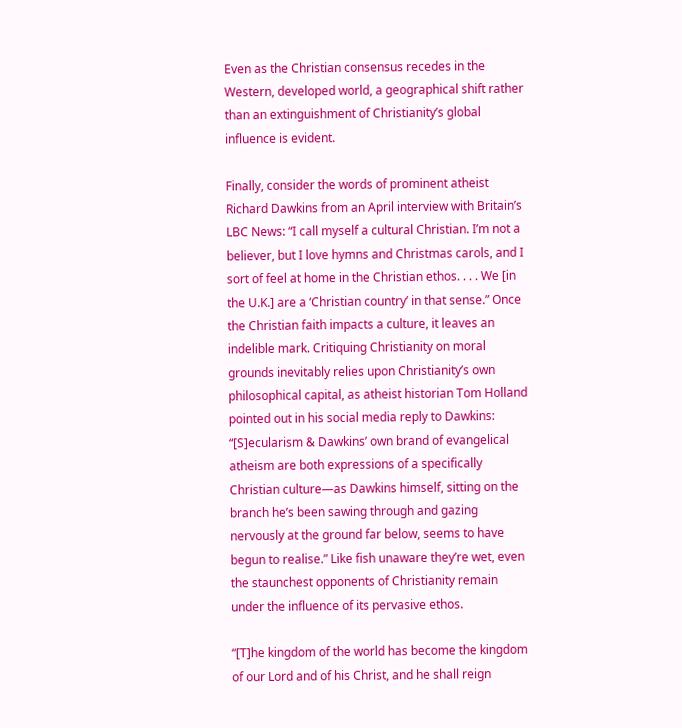Even as the Christian consensus recedes in the Western, developed world, a geographical shift rather than an extinguishment of Christianity’s global influence is evident.

Finally, consider the words of prominent atheist Richard Dawkins from an April interview with Britain’s LBC News: “I call myself a cultural Christian. I’m not a believer, but I love hymns and Christmas carols, and I sort of feel at home in the Christian ethos. . . . We [in the U.K.] are a ‘Christian country’ in that sense.” Once the Christian faith impacts a culture, it leaves an indelible mark. Critiquing Christianity on moral grounds inevitably relies upon Christianity’s own philosophical capital, as atheist historian Tom Holland pointed out in his social media reply to Dawkins: “[S]ecularism & Dawkins’ own brand of evangelical atheism are both expressions of a specifically Christian culture—as Dawkins himself, sitting on the branch he’s been sawing through and gazing nervously at the ground far below, seems to have begun to realise.” Like fish unaware they’re wet, even the staunchest opponents of Christianity remain under the influence of its pervasive ethos.

“[T]he kingdom of the world has become the kingdom of our Lord and of his Christ, and he shall reign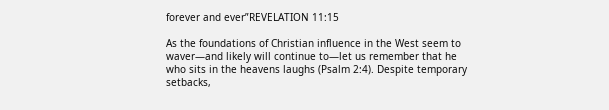forever and ever”REVELATION 11:15

As the foundations of Christian influence in the West seem to waver—and likely will continue to—let us remember that he who sits in the heavens laughs (Psalm 2:4). Despite temporary setbacks,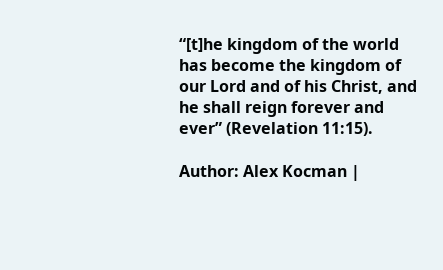“[t]he kingdom of the world has become the kingdom of our Lord and of his Christ, and he shall reign forever and ever” (Revelation 11:15).

Author: Alex Kocman |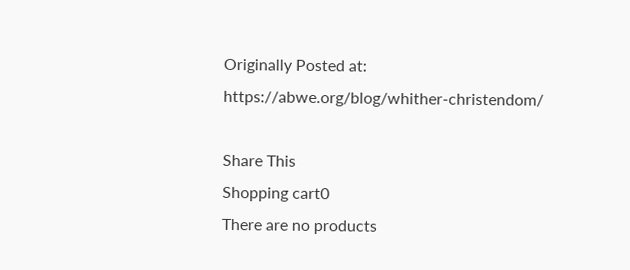Originally Posted at: https://abwe.org/blog/whither-christendom/

Share This
Shopping cart0
There are no products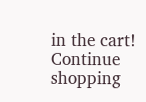in the cart!
Continue shopping